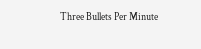Three Bullets Per Minute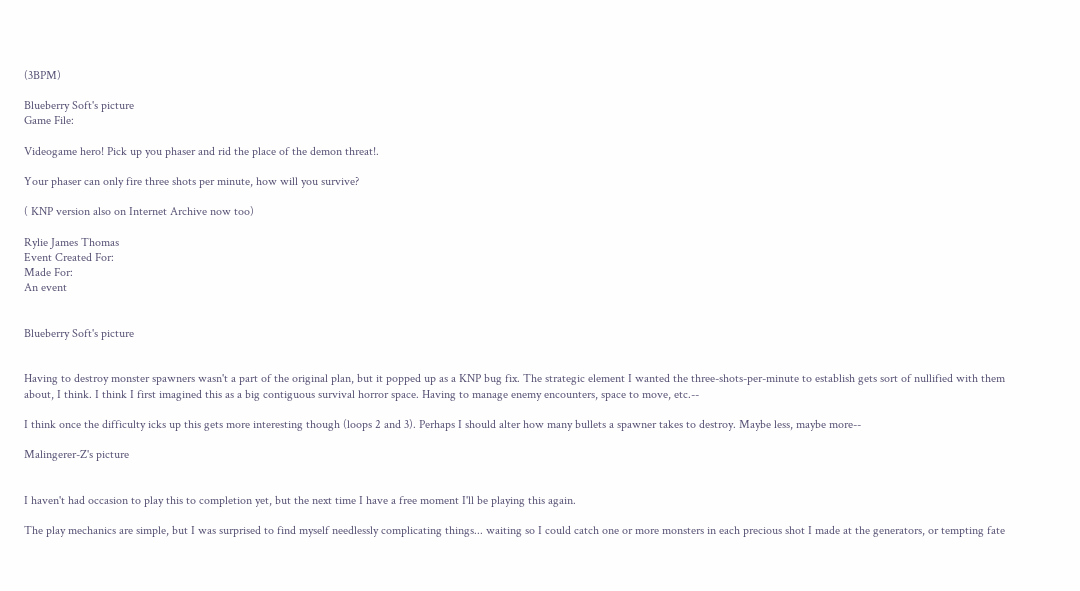(3BPM)

Blueberry Soft's picture
Game File:

Videogame hero! Pick up you phaser and rid the place of the demon threat!.

Your phaser can only fire three shots per minute, how will you survive?

( KNP version also on Internet Archive now too)

Rylie James Thomas
Event Created For:
Made For:
An event


Blueberry Soft's picture


Having to destroy monster spawners wasn't a part of the original plan, but it popped up as a KNP bug fix. The strategic element I wanted the three-shots-per-minute to establish gets sort of nullified with them about, I think. I think I first imagined this as a big contiguous survival horror space. Having to manage enemy encounters, space to move, etc.--

I think once the difficulty icks up this gets more interesting though (loops 2 and 3). Perhaps I should alter how many bullets a spawner takes to destroy. Maybe less, maybe more--

Malingerer-Z's picture


I haven't had occasion to play this to completion yet, but the next time I have a free moment I'll be playing this again.

The play mechanics are simple, but I was surprised to find myself needlessly complicating things... waiting so I could catch one or more monsters in each precious shot I made at the generators, or tempting fate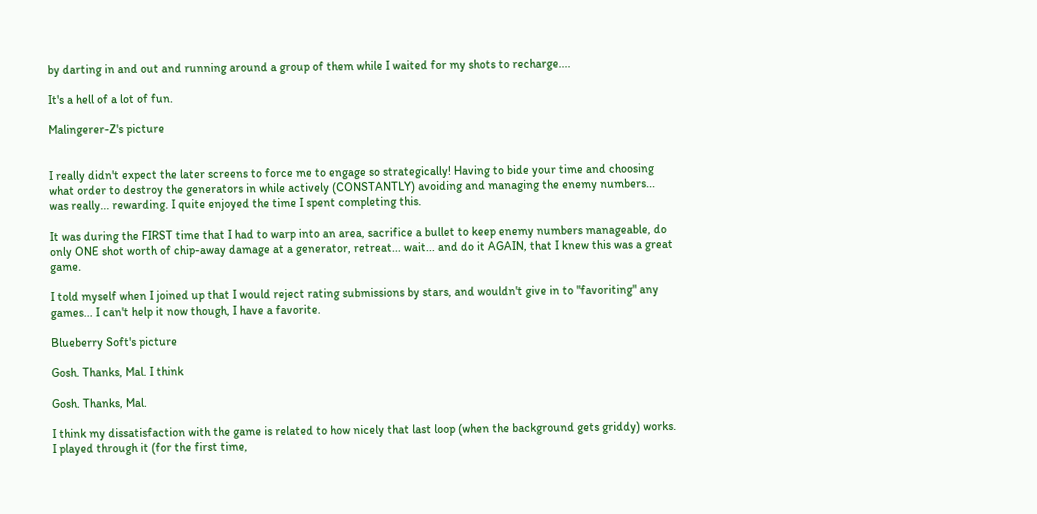by darting in and out and running around a group of them while I waited for my shots to recharge....

It's a hell of a lot of fun.

Malingerer-Z's picture


I really didn't expect the later screens to force me to engage so strategically! Having to bide your time and choosing what order to destroy the generators in while actively (CONSTANTLY) avoiding and managing the enemy numbers... was really... rewarding. I quite enjoyed the time I spent completing this.

It was during the FIRST time that I had to warp into an area, sacrifice a bullet to keep enemy numbers manageable, do only ONE shot worth of chip-away damage at a generator, retreat... wait... and do it AGAIN, that I knew this was a great game.

I told myself when I joined up that I would reject rating submissions by stars, and wouldn't give in to "favoriting" any games... I can't help it now though, I have a favorite.

Blueberry Soft's picture

Gosh. Thanks, Mal. I think

Gosh. Thanks, Mal.

I think my dissatisfaction with the game is related to how nicely that last loop (when the background gets griddy) works. I played through it (for the first time,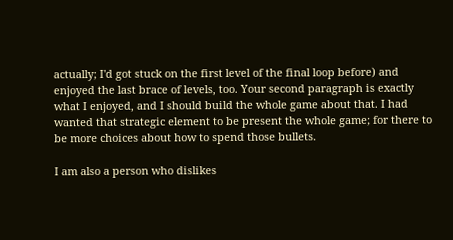actually; I'd got stuck on the first level of the final loop before) and enjoyed the last brace of levels, too. Your second paragraph is exactly what I enjoyed, and I should build the whole game about that. I had wanted that strategic element to be present the whole game; for there to be more choices about how to spend those bullets.

I am also a person who dislikes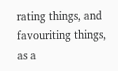rating things, and favouriting things, as a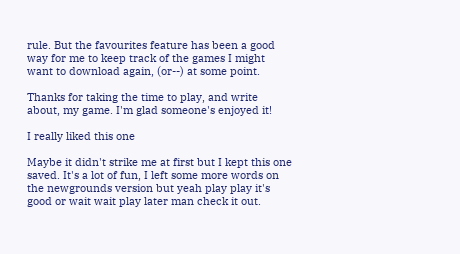rule. But the favourites feature has been a good way for me to keep track of the games I might want to download again, (or--) at some point.

Thanks for taking the time to play, and write about, my game. I'm glad someone's enjoyed it!

I really liked this one

Maybe it didn't strike me at first but I kept this one saved. It's a lot of fun, I left some more words on the newgrounds version but yeah play play it's good or wait wait play later man check it out.